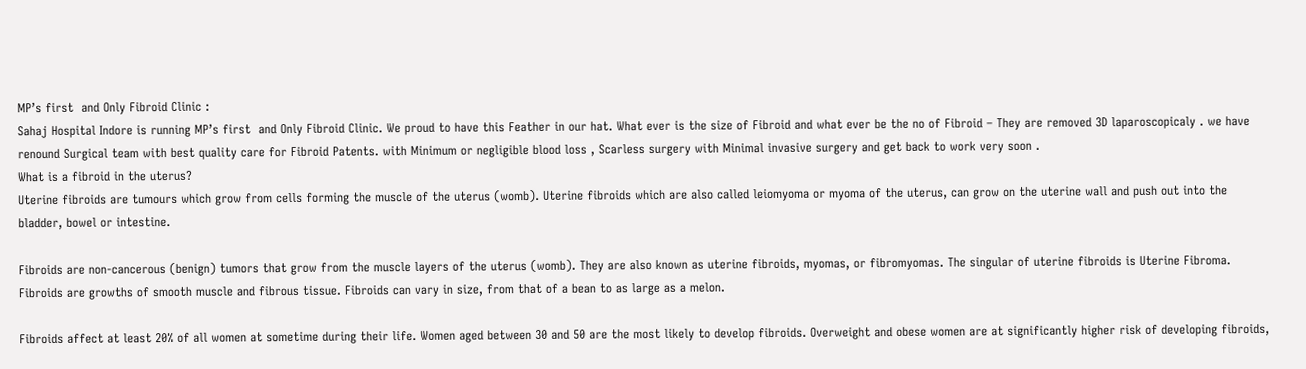MP’s first  and Only Fibroid Clinic :
Sahaj Hospital Indore is running MP’s first  and Only Fibroid Clinic. We proud to have this Feather in our hat. What ever is the size of Fibroid and what ever be the no of Fibroid – They are removed 3D laparoscopicaly . we have renound Surgical team with best quality care for Fibroid Patents. with Minimum or negligible blood loss , Scarless surgery with Minimal invasive surgery and get back to work very soon .
What is a fibroid in the uterus?
Uterine fibroids are tumours which grow from cells forming the muscle of the uterus (womb). Uterine fibroids which are also called leiomyoma or myoma of the uterus, can grow on the uterine wall and push out into the bladder, bowel or intestine.

Fibroids are non-cancerous (benign) tumors that grow from the muscle layers of the uterus (womb). They are also known as uterine fibroids, myomas, or fibromyomas. The singular of uterine fibroids is Uterine Fibroma. Fibroids are growths of smooth muscle and fibrous tissue. Fibroids can vary in size, from that of a bean to as large as a melon.

Fibroids affect at least 20% of all women at sometime during their life. Women aged between 30 and 50 are the most likely to develop fibroids. Overweight and obese women are at significantly higher risk of developing fibroids,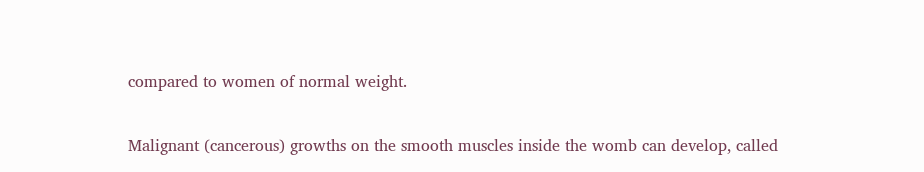compared to women of normal weight.

Malignant (cancerous) growths on the smooth muscles inside the womb can develop, called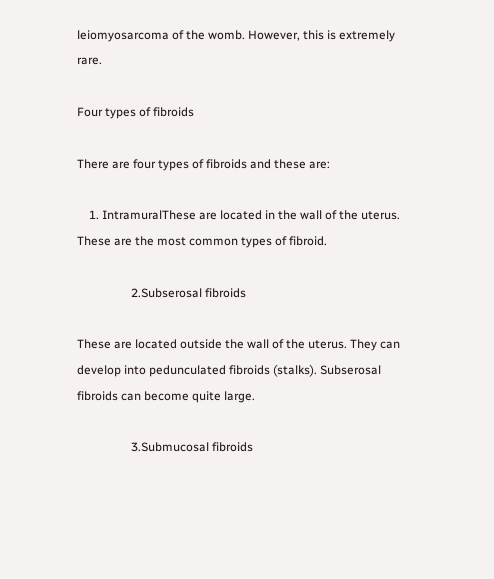leiomyosarcoma of the womb. However, this is extremely rare.

Four types of fibroids

There are four types of fibroids and these are:

    1. IntramuralThese are located in the wall of the uterus. These are the most common types of fibroid.

                  2.Subserosal fibroids

These are located outside the wall of the uterus. They can develop into pedunculated fibroids (stalks). Subserosal fibroids can become quite large.

                  3.Submucosal fibroids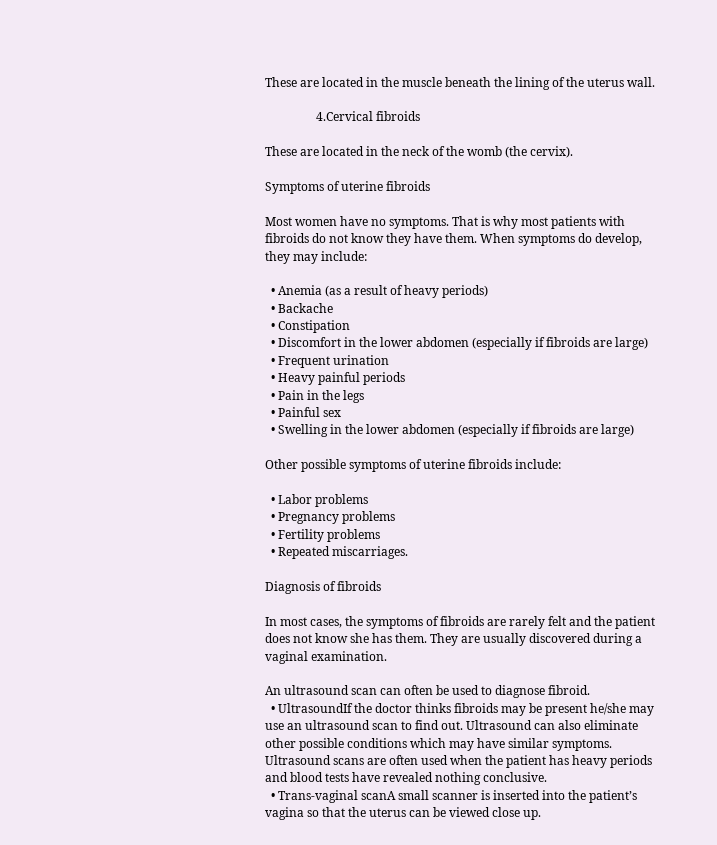These are located in the muscle beneath the lining of the uterus wall.

                 4.Cervical fibroids

These are located in the neck of the womb (the cervix).

Symptoms of uterine fibroids

Most women have no symptoms. That is why most patients with fibroids do not know they have them. When symptoms do develop, they may include:

  • Anemia (as a result of heavy periods)
  • Backache
  • Constipation
  • Discomfort in the lower abdomen (especially if fibroids are large)
  • Frequent urination
  • Heavy painful periods
  • Pain in the legs
  • Painful sex
  • Swelling in the lower abdomen (especially if fibroids are large)

Other possible symptoms of uterine fibroids include:

  • Labor problems
  • Pregnancy problems
  • Fertility problems
  • Repeated miscarriages.

Diagnosis of fibroids

In most cases, the symptoms of fibroids are rarely felt and the patient does not know she has them. They are usually discovered during a vaginal examination.

An ultrasound scan can often be used to diagnose fibroid.
  • UltrasoundIf the doctor thinks fibroids may be present he/she may use an ultrasound scan to find out. Ultrasound can also eliminate other possible conditions which may have similar symptoms. Ultrasound scans are often used when the patient has heavy periods and blood tests have revealed nothing conclusive.
  • Trans-vaginal scanA small scanner is inserted into the patient’s vagina so that the uterus can be viewed close up.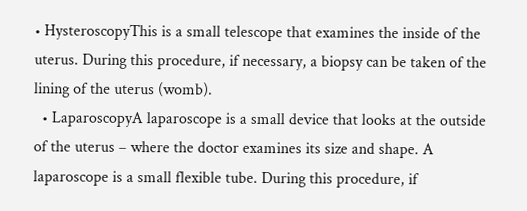• HysteroscopyThis is a small telescope that examines the inside of the uterus. During this procedure, if necessary, a biopsy can be taken of the lining of the uterus (womb).
  • LaparoscopyA laparoscope is a small device that looks at the outside of the uterus – where the doctor examines its size and shape. A laparoscope is a small flexible tube. During this procedure, if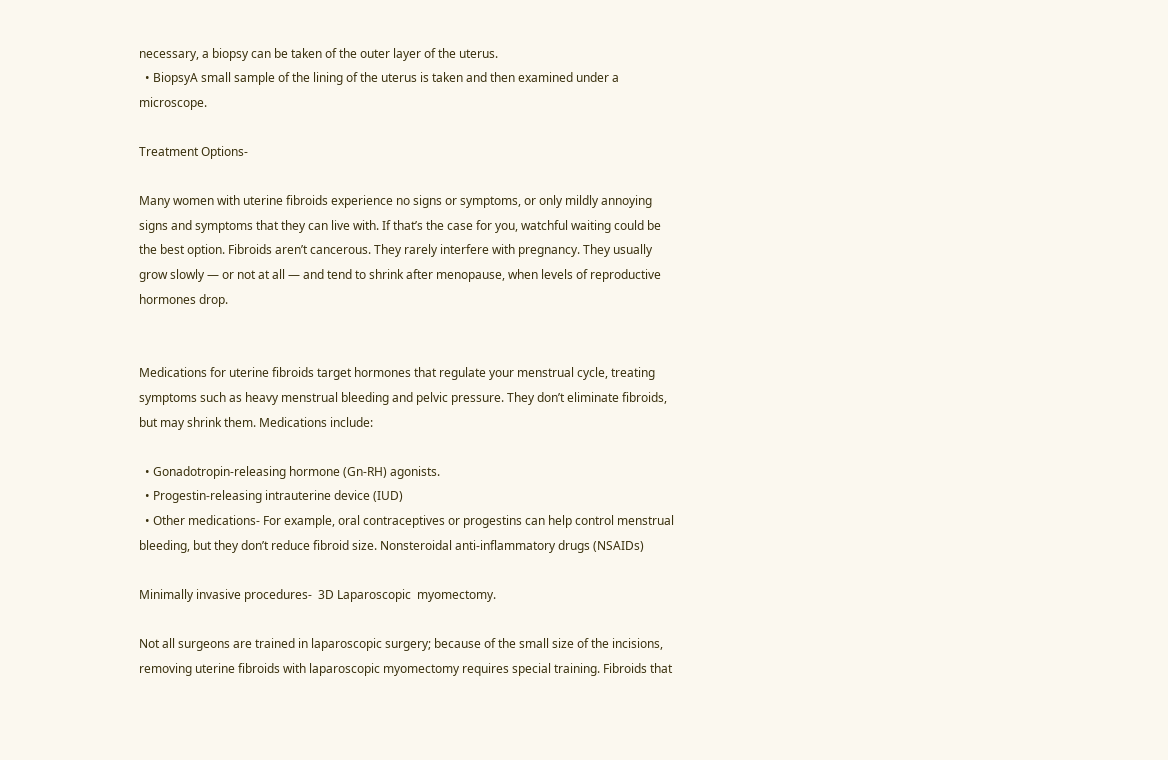necessary, a biopsy can be taken of the outer layer of the uterus.
  • BiopsyA small sample of the lining of the uterus is taken and then examined under a microscope.

Treatment Options-

Many women with uterine fibroids experience no signs or symptoms, or only mildly annoying signs and symptoms that they can live with. If that’s the case for you, watchful waiting could be the best option. Fibroids aren’t cancerous. They rarely interfere with pregnancy. They usually grow slowly — or not at all — and tend to shrink after menopause, when levels of reproductive hormones drop.


Medications for uterine fibroids target hormones that regulate your menstrual cycle, treating symptoms such as heavy menstrual bleeding and pelvic pressure. They don’t eliminate fibroids, but may shrink them. Medications include:

  • Gonadotropin-releasing hormone (Gn-RH) agonists.
  • Progestin-releasing intrauterine device (IUD)
  • Other medications- For example, oral contraceptives or progestins can help control menstrual bleeding, but they don’t reduce fibroid size. Nonsteroidal anti-inflammatory drugs (NSAIDs)

Minimally invasive procedures-  3D Laparoscopic  myomectomy.

Not all surgeons are trained in laparoscopic surgery; because of the small size of the incisions, removing uterine fibroids with laparoscopic myomectomy requires special training. Fibroids that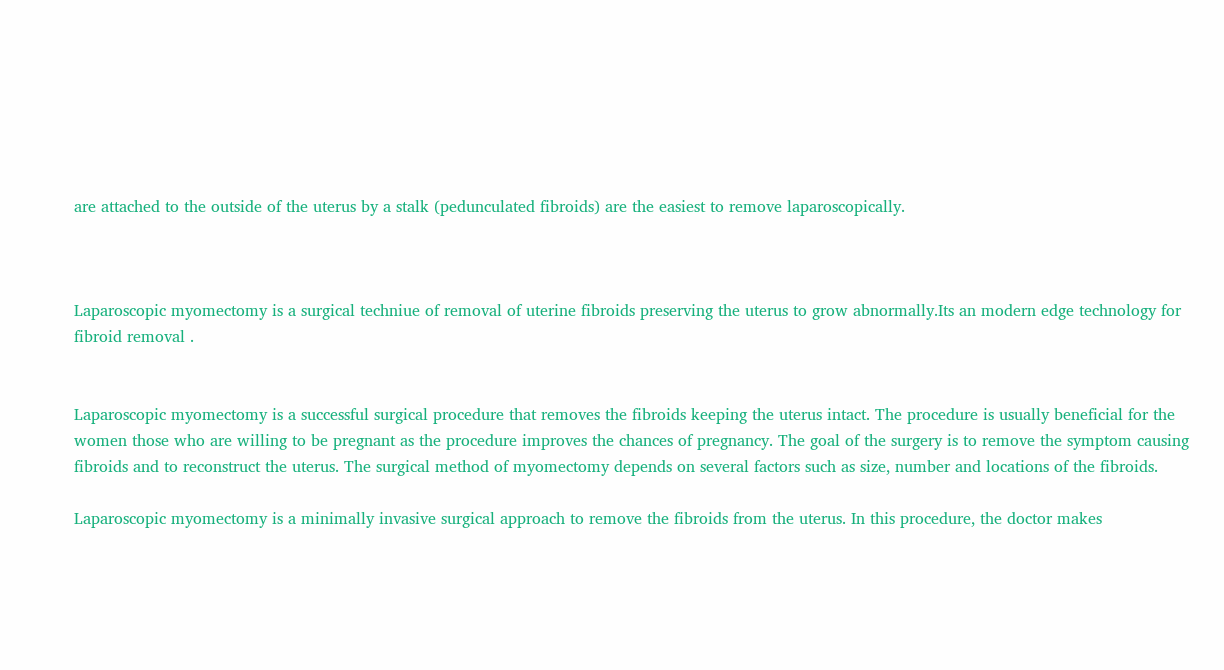are attached to the outside of the uterus by a stalk (pedunculated fibroids) are the easiest to remove laparoscopically.



Laparoscopic myomectomy is a surgical techniue of removal of uterine fibroids preserving the uterus to grow abnormally.Its an modern edge technology for fibroid removal .


Laparoscopic myomectomy is a successful surgical procedure that removes the fibroids keeping the uterus intact. The procedure is usually beneficial for the women those who are willing to be pregnant as the procedure improves the chances of pregnancy. The goal of the surgery is to remove the symptom causing fibroids and to reconstruct the uterus. The surgical method of myomectomy depends on several factors such as size, number and locations of the fibroids.

Laparoscopic myomectomy is a minimally invasive surgical approach to remove the fibroids from the uterus. In this procedure, the doctor makes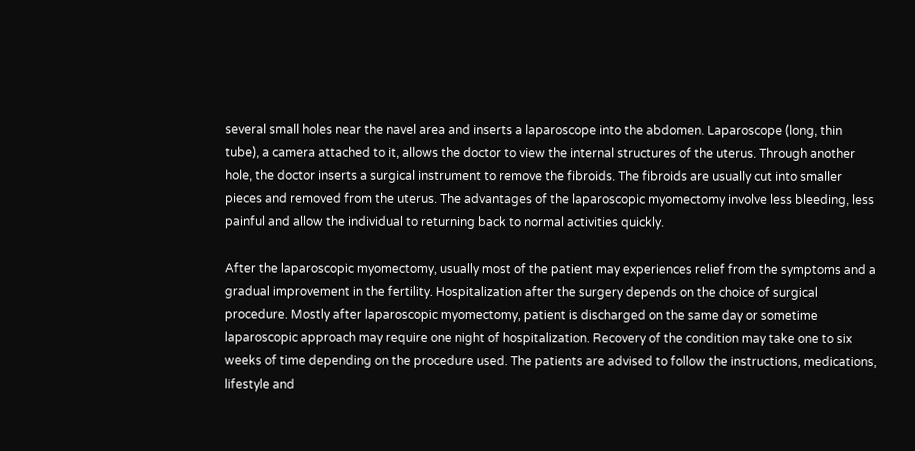several small holes near the navel area and inserts a laparoscope into the abdomen. Laparoscope (long, thin tube), a camera attached to it, allows the doctor to view the internal structures of the uterus. Through another hole, the doctor inserts a surgical instrument to remove the fibroids. The fibroids are usually cut into smaller pieces and removed from the uterus. The advantages of the laparoscopic myomectomy involve less bleeding, less painful and allow the individual to returning back to normal activities quickly.

After the laparoscopic myomectomy, usually most of the patient may experiences relief from the symptoms and a gradual improvement in the fertility. Hospitalization after the surgery depends on the choice of surgical procedure. Mostly after laparoscopic myomectomy, patient is discharged on the same day or sometime laparoscopic approach may require one night of hospitalization. Recovery of the condition may take one to six weeks of time depending on the procedure used. The patients are advised to follow the instructions, medications, lifestyle and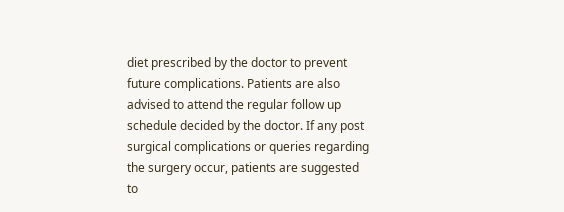diet prescribed by the doctor to prevent future complications. Patients are also advised to attend the regular follow up schedule decided by the doctor. If any post surgical complications or queries regarding the surgery occur, patients are suggested to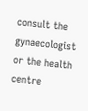consult the gynaecologist or the health centre